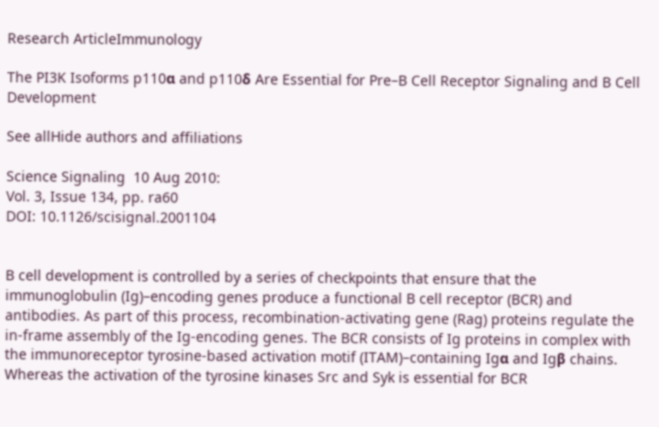Research ArticleImmunology

The PI3K Isoforms p110α and p110δ Are Essential for Pre–B Cell Receptor Signaling and B Cell Development

See allHide authors and affiliations

Science Signaling  10 Aug 2010:
Vol. 3, Issue 134, pp. ra60
DOI: 10.1126/scisignal.2001104


B cell development is controlled by a series of checkpoints that ensure that the immunoglobulin (Ig)–encoding genes produce a functional B cell receptor (BCR) and antibodies. As part of this process, recombination-activating gene (Rag) proteins regulate the in-frame assembly of the Ig-encoding genes. The BCR consists of Ig proteins in complex with the immunoreceptor tyrosine-based activation motif (ITAM)–containing Igα and Igβ chains. Whereas the activation of the tyrosine kinases Src and Syk is essential for BCR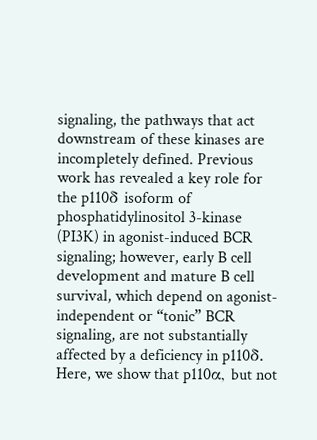signaling, the pathways that act downstream of these kinases are incompletely defined. Previous work has revealed a key role for the p110δ isoform of phosphatidylinositol 3-kinase (PI3K) in agonist-induced BCR signaling; however, early B cell development and mature B cell survival, which depend on agonist-independent or “tonic” BCR signaling, are not substantially affected by a deficiency in p110δ. Here, we show that p110α, but not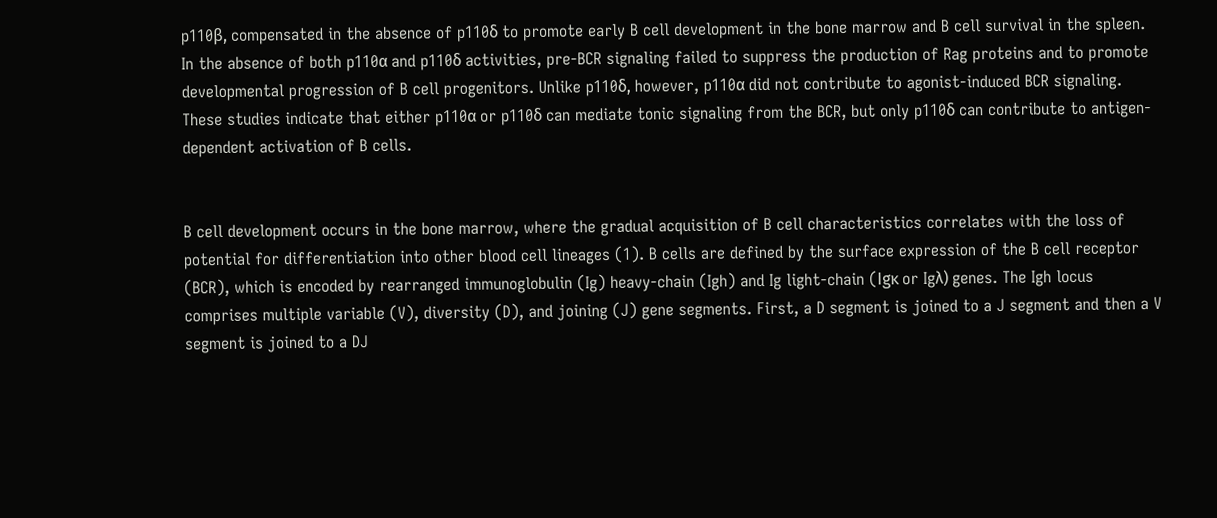p110β, compensated in the absence of p110δ to promote early B cell development in the bone marrow and B cell survival in the spleen. In the absence of both p110α and p110δ activities, pre-BCR signaling failed to suppress the production of Rag proteins and to promote developmental progression of B cell progenitors. Unlike p110δ, however, p110α did not contribute to agonist-induced BCR signaling. These studies indicate that either p110α or p110δ can mediate tonic signaling from the BCR, but only p110δ can contribute to antigen-dependent activation of B cells.


B cell development occurs in the bone marrow, where the gradual acquisition of B cell characteristics correlates with the loss of potential for differentiation into other blood cell lineages (1). B cells are defined by the surface expression of the B cell receptor (BCR), which is encoded by rearranged immunoglobulin (Ig) heavy-chain (Igh) and Ig light-chain (Igκ or Igλ) genes. The Igh locus comprises multiple variable (V), diversity (D), and joining (J) gene segments. First, a D segment is joined to a J segment and then a V segment is joined to a DJ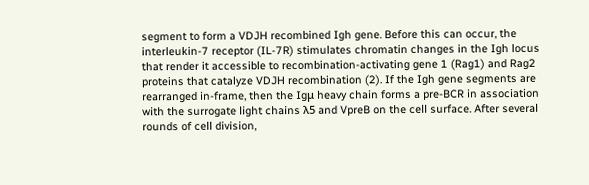segment to form a VDJH recombined Igh gene. Before this can occur, the interleukin-7 receptor (IL-7R) stimulates chromatin changes in the Igh locus that render it accessible to recombination-activating gene 1 (Rag1) and Rag2 proteins that catalyze VDJH recombination (2). If the Igh gene segments are rearranged in-frame, then the Igμ heavy chain forms a pre-BCR in association with the surrogate light chains λ5 and VpreB on the cell surface. After several rounds of cell division,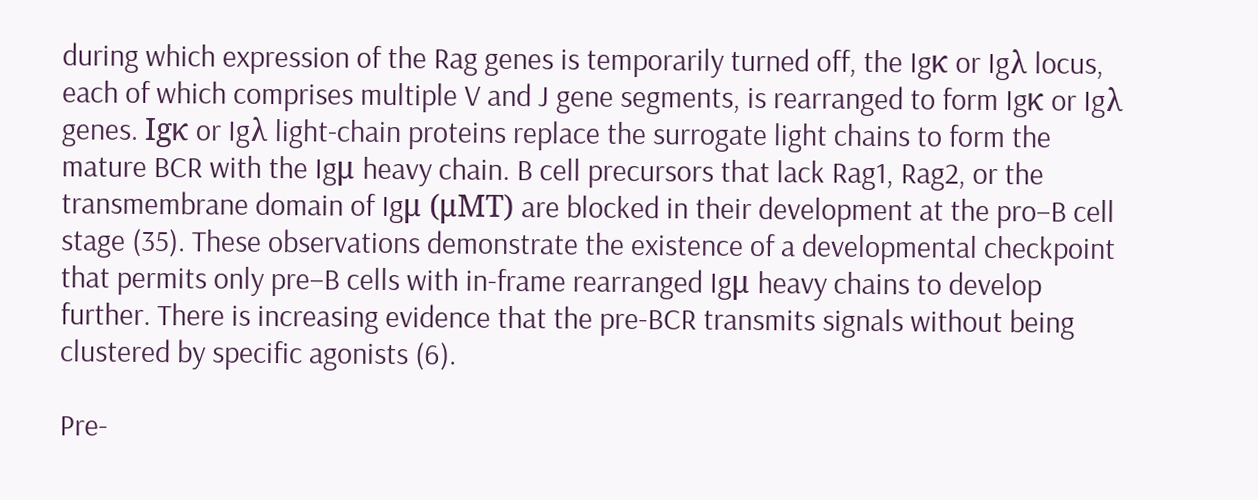during which expression of the Rag genes is temporarily turned off, the Igκ or Igλ locus, each of which comprises multiple V and J gene segments, is rearranged to form Igκ or Igλ genes. Igκ or Igλ light-chain proteins replace the surrogate light chains to form the mature BCR with the Igμ heavy chain. B cell precursors that lack Rag1, Rag2, or the transmembrane domain of Igμ (μMT) are blocked in their development at the pro–B cell stage (35). These observations demonstrate the existence of a developmental checkpoint that permits only pre–B cells with in-frame rearranged Igμ heavy chains to develop further. There is increasing evidence that the pre-BCR transmits signals without being clustered by specific agonists (6).

Pre-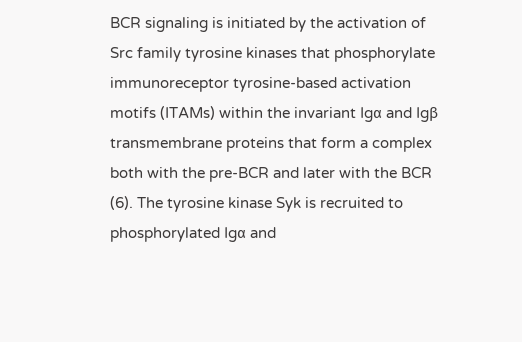BCR signaling is initiated by the activation of Src family tyrosine kinases that phosphorylate immunoreceptor tyrosine-based activation motifs (ITAMs) within the invariant Igα and Igβ transmembrane proteins that form a complex both with the pre-BCR and later with the BCR (6). The tyrosine kinase Syk is recruited to phosphorylated Igα and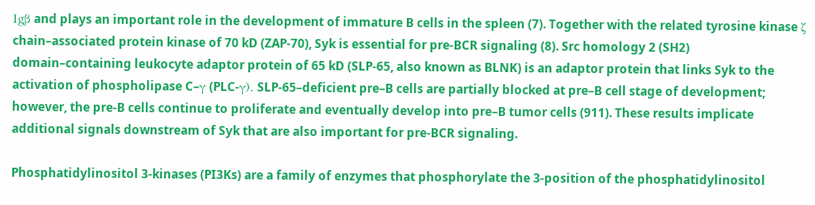Igβ and plays an important role in the development of immature B cells in the spleen (7). Together with the related tyrosine kinase ζ chain–associated protein kinase of 70 kD (ZAP-70), Syk is essential for pre-BCR signaling (8). Src homology 2 (SH2) domain–containing leukocyte adaptor protein of 65 kD (SLP-65, also known as BLNK) is an adaptor protein that links Syk to the activation of phospholipase C–γ (PLC-γ). SLP-65–deficient pre–B cells are partially blocked at pre–B cell stage of development; however, the pre-B cells continue to proliferate and eventually develop into pre–B tumor cells (911). These results implicate additional signals downstream of Syk that are also important for pre-BCR signaling.

Phosphatidylinositol 3-kinases (PI3Ks) are a family of enzymes that phosphorylate the 3-position of the phosphatidylinositol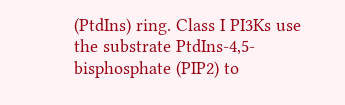(PtdIns) ring. Class I PI3Ks use the substrate PtdIns-4,5-bisphosphate (PIP2) to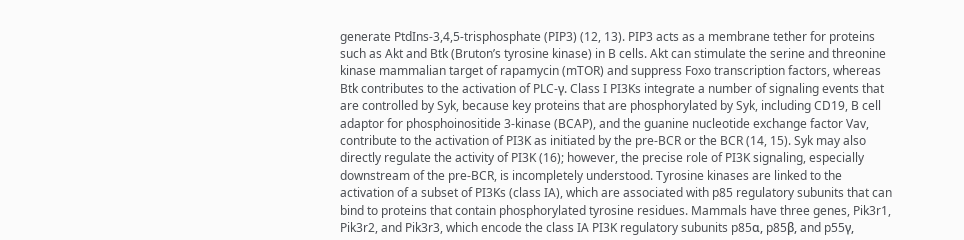generate PtdIns-3,4,5-trisphosphate (PIP3) (12, 13). PIP3 acts as a membrane tether for proteins such as Akt and Btk (Bruton’s tyrosine kinase) in B cells. Akt can stimulate the serine and threonine kinase mammalian target of rapamycin (mTOR) and suppress Foxo transcription factors, whereas Btk contributes to the activation of PLC-γ. Class I PI3Ks integrate a number of signaling events that are controlled by Syk, because key proteins that are phosphorylated by Syk, including CD19, B cell adaptor for phosphoinositide 3-kinase (BCAP), and the guanine nucleotide exchange factor Vav, contribute to the activation of PI3K as initiated by the pre-BCR or the BCR (14, 15). Syk may also directly regulate the activity of PI3K (16); however, the precise role of PI3K signaling, especially downstream of the pre-BCR, is incompletely understood. Tyrosine kinases are linked to the activation of a subset of PI3Ks (class IA), which are associated with p85 regulatory subunits that can bind to proteins that contain phosphorylated tyrosine residues. Mammals have three genes, Pik3r1, Pik3r2, and Pik3r3, which encode the class IA PI3K regulatory subunits p85α, p85β, and p55γ,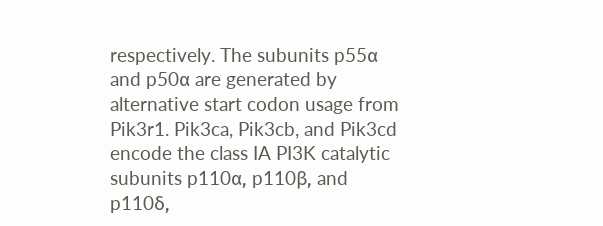respectively. The subunits p55α and p50α are generated by alternative start codon usage from Pik3r1. Pik3ca, Pik3cb, and Pik3cd encode the class IA PI3K catalytic subunits p110α, p110β, and p110δ,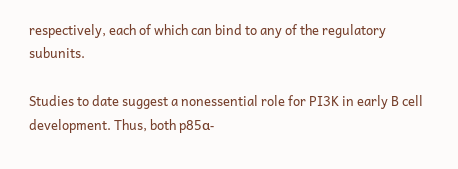respectively, each of which can bind to any of the regulatory subunits.

Studies to date suggest a nonessential role for PI3K in early B cell development. Thus, both p85α-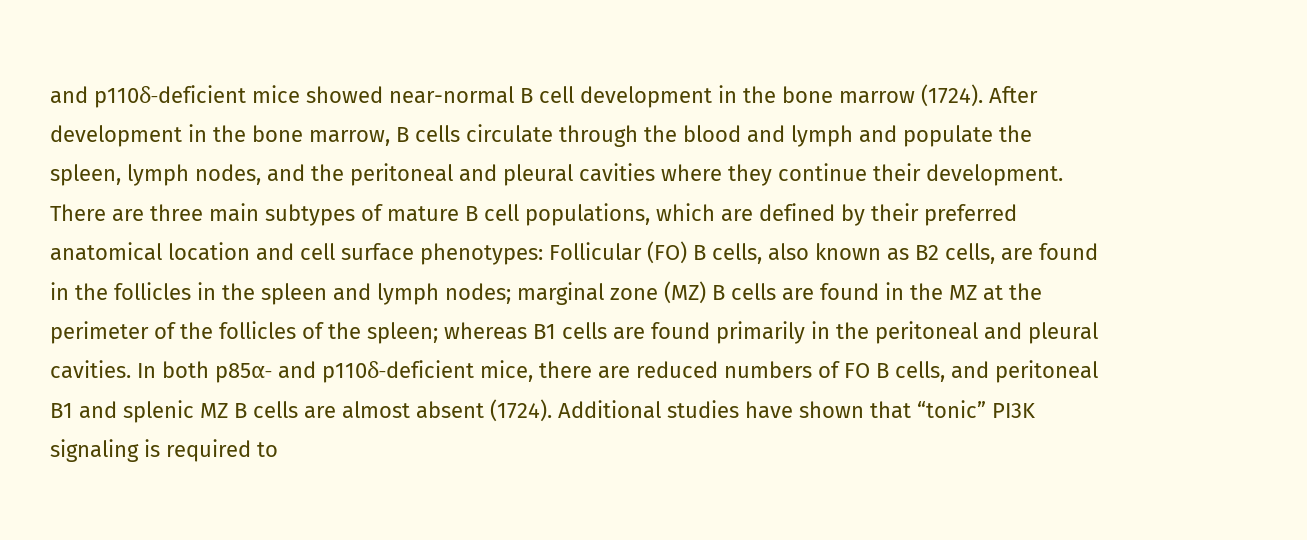and p110δ-deficient mice showed near-normal B cell development in the bone marrow (1724). After development in the bone marrow, B cells circulate through the blood and lymph and populate the spleen, lymph nodes, and the peritoneal and pleural cavities where they continue their development. There are three main subtypes of mature B cell populations, which are defined by their preferred anatomical location and cell surface phenotypes: Follicular (FO) B cells, also known as B2 cells, are found in the follicles in the spleen and lymph nodes; marginal zone (MZ) B cells are found in the MZ at the perimeter of the follicles of the spleen; whereas B1 cells are found primarily in the peritoneal and pleural cavities. In both p85α- and p110δ-deficient mice, there are reduced numbers of FO B cells, and peritoneal B1 and splenic MZ B cells are almost absent (1724). Additional studies have shown that “tonic” PI3K signaling is required to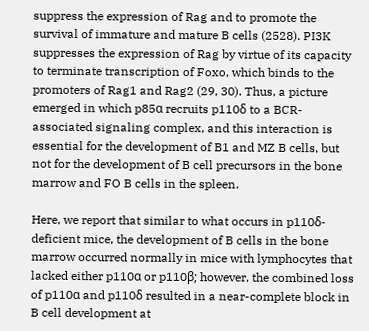suppress the expression of Rag and to promote the survival of immature and mature B cells (2528). PI3K suppresses the expression of Rag by virtue of its capacity to terminate transcription of Foxo, which binds to the promoters of Rag1 and Rag2 (29, 30). Thus, a picture emerged in which p85α recruits p110δ to a BCR-associated signaling complex, and this interaction is essential for the development of B1 and MZ B cells, but not for the development of B cell precursors in the bone marrow and FO B cells in the spleen.

Here, we report that similar to what occurs in p110δ-deficient mice, the development of B cells in the bone marrow occurred normally in mice with lymphocytes that lacked either p110α or p110β; however, the combined loss of p110α and p110δ resulted in a near-complete block in B cell development at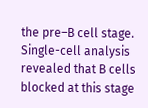the pre–B cell stage. Single-cell analysis revealed that B cells blocked at this stage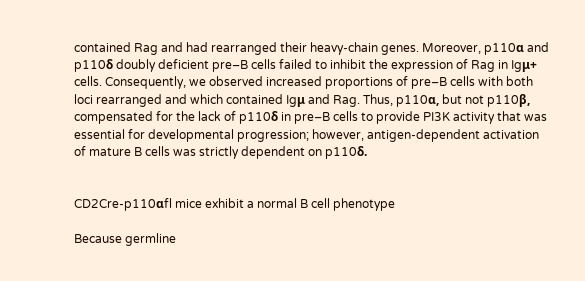contained Rag and had rearranged their heavy-chain genes. Moreover, p110α and p110δ doubly deficient pre–B cells failed to inhibit the expression of Rag in Igμ+ cells. Consequently, we observed increased proportions of pre–B cells with both loci rearranged and which contained Igμ and Rag. Thus, p110α, but not p110β, compensated for the lack of p110δ in pre–B cells to provide PI3K activity that was essential for developmental progression; however, antigen-dependent activation of mature B cells was strictly dependent on p110δ.


CD2Cre-p110αfl mice exhibit a normal B cell phenotype

Because germline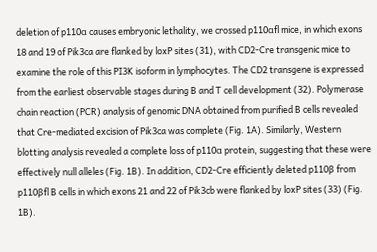deletion of p110α causes embryonic lethality, we crossed p110αfl mice, in which exons 18 and 19 of Pik3ca are flanked by loxP sites (31), with CD2-Cre transgenic mice to examine the role of this PI3K isoform in lymphocytes. The CD2 transgene is expressed from the earliest observable stages during B and T cell development (32). Polymerase chain reaction (PCR) analysis of genomic DNA obtained from purified B cells revealed that Cre-mediated excision of Pik3ca was complete (Fig. 1A). Similarly, Western blotting analysis revealed a complete loss of p110α protein, suggesting that these were effectively null alleles (Fig. 1B). In addition, CD2-Cre efficiently deleted p110β from p110βfl B cells in which exons 21 and 22 of Pik3cb were flanked by loxP sites (33) (Fig. 1B).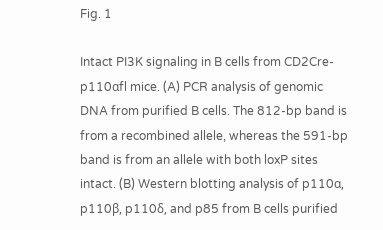Fig. 1

Intact PI3K signaling in B cells from CD2Cre-p110αfl mice. (A) PCR analysis of genomic DNA from purified B cells. The 812-bp band is from a recombined allele, whereas the 591-bp band is from an allele with both loxP sites intact. (B) Western blotting analysis of p110α, p110β, p110δ, and p85 from B cells purified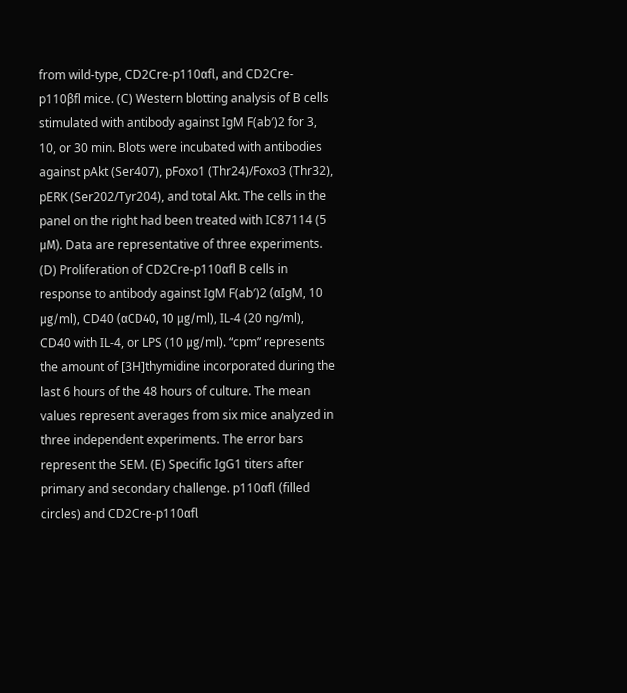from wild-type, CD2Cre-p110αfl, and CD2Cre-p110βfl mice. (C) Western blotting analysis of B cells stimulated with antibody against IgM F(ab′)2 for 3, 10, or 30 min. Blots were incubated with antibodies against pAkt (Ser407), pFoxo1 (Thr24)/Foxo3 (Thr32), pERK (Ser202/Tyr204), and total Akt. The cells in the panel on the right had been treated with IC87114 (5 μM). Data are representative of three experiments. (D) Proliferation of CD2Cre-p110αfl B cells in response to antibody against IgM F(ab′)2 (αIgM, 10 μg/ml), CD40 (αCD40, 10 μg/ml), IL-4 (20 ng/ml), CD40 with IL-4, or LPS (10 μg/ml). “cpm” represents the amount of [3H]thymidine incorporated during the last 6 hours of the 48 hours of culture. The mean values represent averages from six mice analyzed in three independent experiments. The error bars represent the SEM. (E) Specific IgG1 titers after primary and secondary challenge. p110αfl (filled circles) and CD2Cre-p110αfl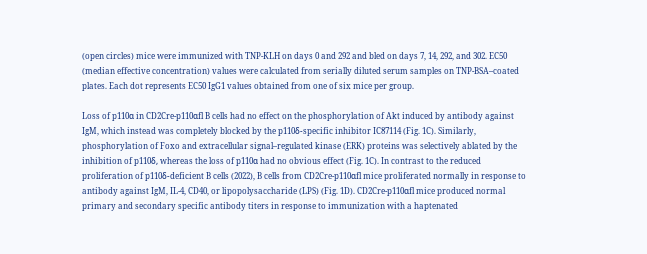(open circles) mice were immunized with TNP-KLH on days 0 and 292 and bled on days 7, 14, 292, and 302. EC50 (median effective concentration) values were calculated from serially diluted serum samples on TNP-BSA–coated plates. Each dot represents EC50 IgG1 values obtained from one of six mice per group.

Loss of p110α in CD2Cre-p110αfl B cells had no effect on the phosphorylation of Akt induced by antibody against IgM, which instead was completely blocked by the p110δ-specific inhibitor IC87114 (Fig. 1C). Similarly, phosphorylation of Foxo and extracellular signal–regulated kinase (ERK) proteins was selectively ablated by the inhibition of p110δ, whereas the loss of p110α had no obvious effect (Fig. 1C). In contrast to the reduced proliferation of p110δ-deficient B cells (2022), B cells from CD2Cre-p110αfl mice proliferated normally in response to antibody against IgM, IL-4, CD40, or lipopolysaccharide (LPS) (Fig. 1D). CD2Cre-p110αfl mice produced normal primary and secondary specific antibody titers in response to immunization with a haptenated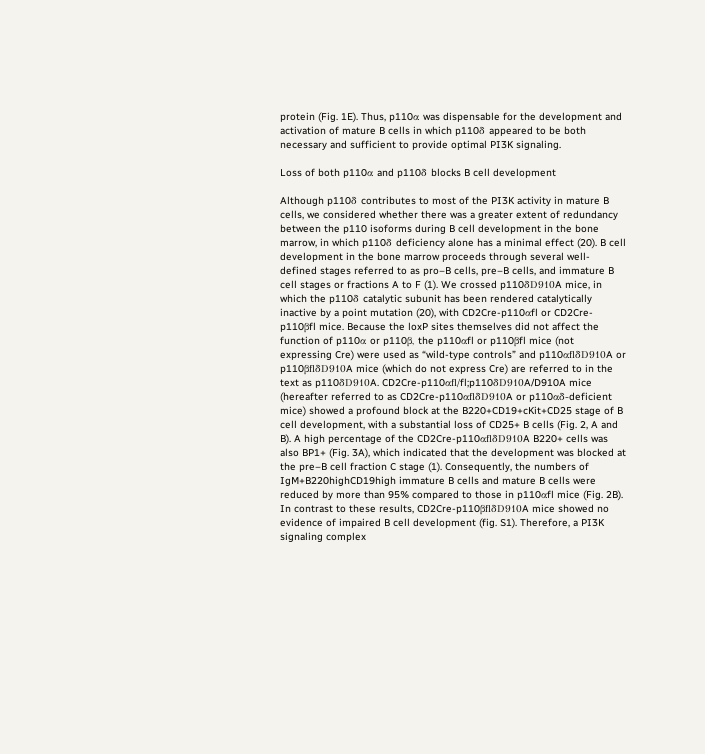protein (Fig. 1E). Thus, p110α was dispensable for the development and activation of mature B cells in which p110δ appeared to be both necessary and sufficient to provide optimal PI3K signaling.

Loss of both p110α and p110δ blocks B cell development

Although p110δ contributes to most of the PI3K activity in mature B cells, we considered whether there was a greater extent of redundancy between the p110 isoforms during B cell development in the bone marrow, in which p110δ deficiency alone has a minimal effect (20). B cell development in the bone marrow proceeds through several well-defined stages referred to as pro–B cells, pre–B cells, and immature B cell stages or fractions A to F (1). We crossed p110δD910A mice, in which the p110δ catalytic subunit has been rendered catalytically inactive by a point mutation (20), with CD2Cre-p110αfl or CD2Cre-p110βfl mice. Because the loxP sites themselves did not affect the function of p110α or p110β, the p110αfl or p110βfl mice (not expressing Cre) were used as “wild-type controls” and p110αflδD910A or p110βflδD910A mice (which do not express Cre) are referred to in the text as p110δD910A. CD2Cre-p110αfl/fl;p110δD910A/D910A mice (hereafter referred to as CD2Cre-p110αflδD910A or p110αδ-deficient mice) showed a profound block at the B220+CD19+cKit+CD25 stage of B cell development, with a substantial loss of CD25+ B cells (Fig. 2, A and B). A high percentage of the CD2Cre-p110αflδD910A B220+ cells was also BP1+ (Fig. 3A), which indicated that the development was blocked at the pre–B cell fraction C stage (1). Consequently, the numbers of IgM+B220highCD19high immature B cells and mature B cells were reduced by more than 95% compared to those in p110αfl mice (Fig. 2B). In contrast to these results, CD2Cre-p110βflδD910A mice showed no evidence of impaired B cell development (fig. S1). Therefore, a PI3K signaling complex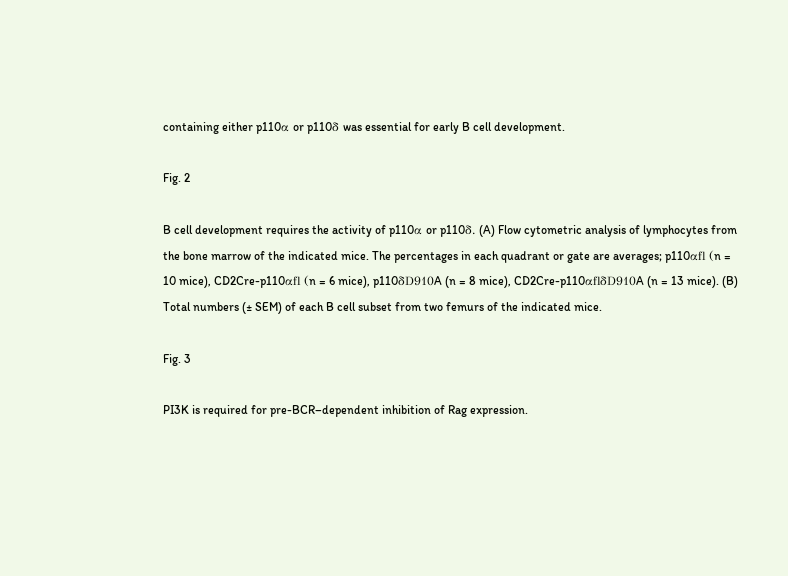containing either p110α or p110δ was essential for early B cell development.

Fig. 2

B cell development requires the activity of p110α or p110δ. (A) Flow cytometric analysis of lymphocytes from the bone marrow of the indicated mice. The percentages in each quadrant or gate are averages; p110αfl (n = 10 mice), CD2Cre-p110αfl (n = 6 mice), p110δD910A (n = 8 mice), CD2Cre-p110αflδD910A (n = 13 mice). (B) Total numbers (± SEM) of each B cell subset from two femurs of the indicated mice.

Fig. 3

PI3K is required for pre-BCR–dependent inhibition of Rag expression.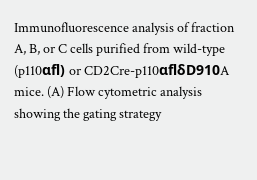Immunofluorescence analysis of fraction A, B, or C cells purified from wild-type (p110αfl) or CD2Cre-p110αflδD910A mice. (A) Flow cytometric analysis showing the gating strategy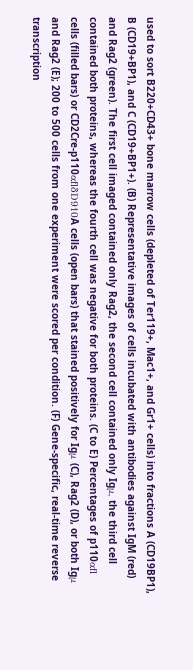used to sort B220+CD43+ bone marrow cells (depleted of Ter119+, Mac1+, and Gr1+ cells) into fractions A (CD19BP1), B (CD19+BP1), and C (CD19+BP1+). (B) Representative images of cells incubated with antibodies against IgM (red) and Rag2 (green). The first cell imaged contained only Rag2, the second cell contained only Igμ, the third cell contained both proteins, whereas the fourth cell was negative for both proteins. (C to E) Percentages of p110αfl cells (filled bars) or CD2Cre-p110αflδD910A cells (open bars) that stained positively for Igμ (C), Rag2 (D), or both Igμ and Rag2 (E); 200 to 500 cells from one experiment were scored per condition. (F) Gene-specific, real-time reverse transcription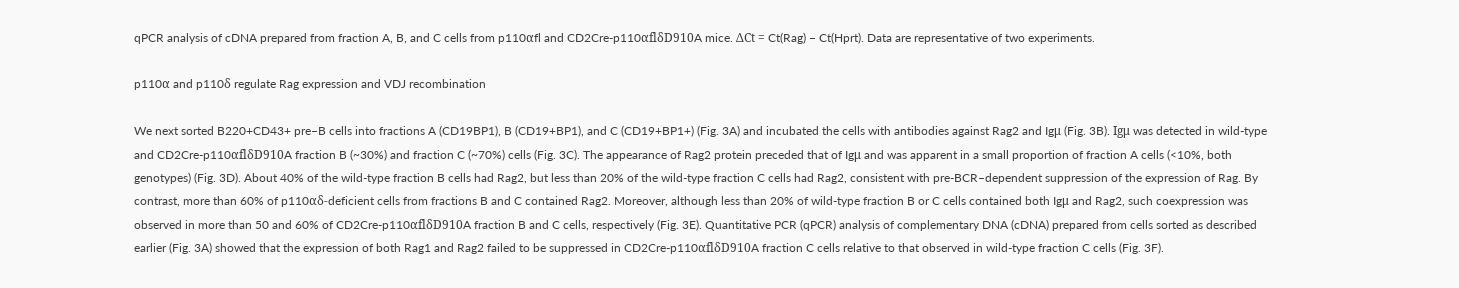qPCR analysis of cDNA prepared from fraction A, B, and C cells from p110αfl and CD2Cre-p110αflδD910A mice. ΔCt = Ct(Rag) − Ct(Hprt). Data are representative of two experiments.

p110α and p110δ regulate Rag expression and VDJ recombination

We next sorted B220+CD43+ pre–B cells into fractions A (CD19BP1), B (CD19+BP1), and C (CD19+BP1+) (Fig. 3A) and incubated the cells with antibodies against Rag2 and Igμ (Fig. 3B). Igμ was detected in wild-type and CD2Cre-p110αflδD910A fraction B (~30%) and fraction C (~70%) cells (Fig. 3C). The appearance of Rag2 protein preceded that of Igμ and was apparent in a small proportion of fraction A cells (<10%, both genotypes) (Fig. 3D). About 40% of the wild-type fraction B cells had Rag2, but less than 20% of the wild-type fraction C cells had Rag2, consistent with pre-BCR–dependent suppression of the expression of Rag. By contrast, more than 60% of p110αδ-deficient cells from fractions B and C contained Rag2. Moreover, although less than 20% of wild-type fraction B or C cells contained both Igμ and Rag2, such coexpression was observed in more than 50 and 60% of CD2Cre-p110αflδD910A fraction B and C cells, respectively (Fig. 3E). Quantitative PCR (qPCR) analysis of complementary DNA (cDNA) prepared from cells sorted as described earlier (Fig. 3A) showed that the expression of both Rag1 and Rag2 failed to be suppressed in CD2Cre-p110αflδD910A fraction C cells relative to that observed in wild-type fraction C cells (Fig. 3F).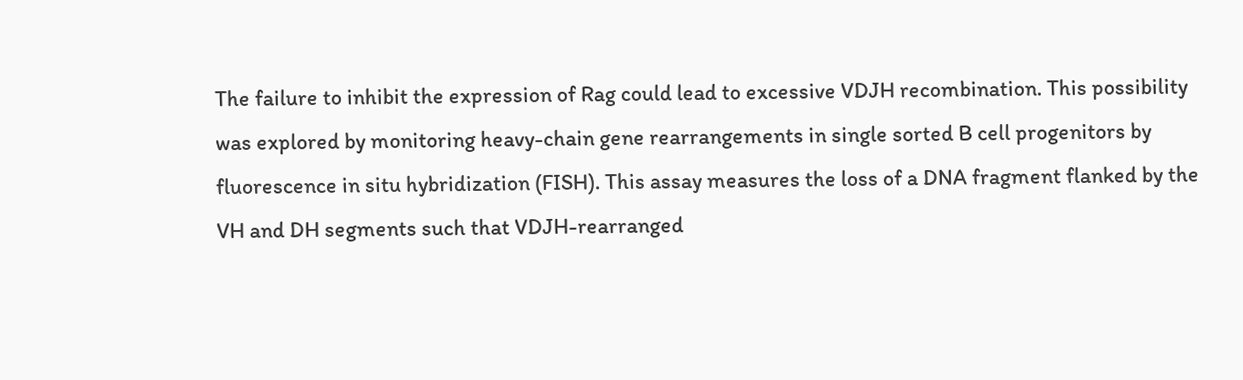The failure to inhibit the expression of Rag could lead to excessive VDJH recombination. This possibility was explored by monitoring heavy-chain gene rearrangements in single sorted B cell progenitors by fluorescence in situ hybridization (FISH). This assay measures the loss of a DNA fragment flanked by the VH and DH segments such that VDJH-rearranged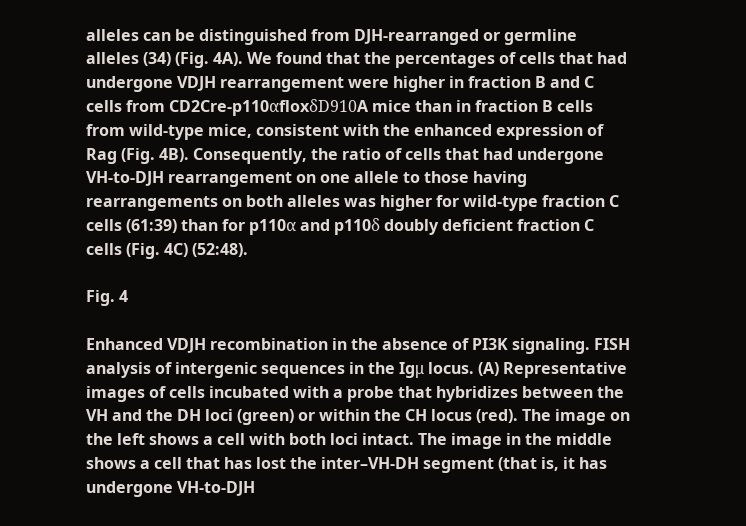alleles can be distinguished from DJH-rearranged or germline alleles (34) (Fig. 4A). We found that the percentages of cells that had undergone VDJH rearrangement were higher in fraction B and C cells from CD2Cre-p110αfloxδD910A mice than in fraction B cells from wild-type mice, consistent with the enhanced expression of Rag (Fig. 4B). Consequently, the ratio of cells that had undergone VH-to-DJH rearrangement on one allele to those having rearrangements on both alleles was higher for wild-type fraction C cells (61:39) than for p110α and p110δ doubly deficient fraction C cells (Fig. 4C) (52:48).

Fig. 4

Enhanced VDJH recombination in the absence of PI3K signaling. FISH analysis of intergenic sequences in the Igμ locus. (A) Representative images of cells incubated with a probe that hybridizes between the VH and the DH loci (green) or within the CH locus (red). The image on the left shows a cell with both loci intact. The image in the middle shows a cell that has lost the inter–VH-DH segment (that is, it has undergone VH-to-DJH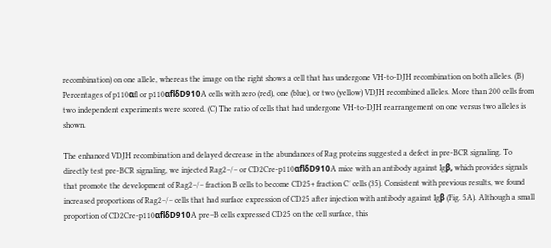recombination) on one allele, whereas the image on the right shows a cell that has undergone VH-to-DJH recombination on both alleles. (B) Percentages of p110αfl or p110αflδD910A cells with zero (red), one (blue), or two (yellow) VDJH recombined alleles. More than 200 cells from two independent experiments were scored. (C) The ratio of cells that had undergone VH-to-DJH rearrangement on one versus two alleles is shown.

The enhanced VDJH recombination and delayed decrease in the abundances of Rag proteins suggested a defect in pre-BCR signaling. To directly test pre-BCR signaling, we injected Rag2−/− or CD2Cre-p110αflδD910A mice with an antibody against Igβ, which provides signals that promote the development of Rag2−/− fraction B cells to become CD25+ fraction C′ cells (35). Consistent with previous results, we found increased proportions of Rag2−/− cells that had surface expression of CD25 after injection with antibody against Igβ (Fig. 5A). Although a small proportion of CD2Cre-p110αflδD910A pre–B cells expressed CD25 on the cell surface, this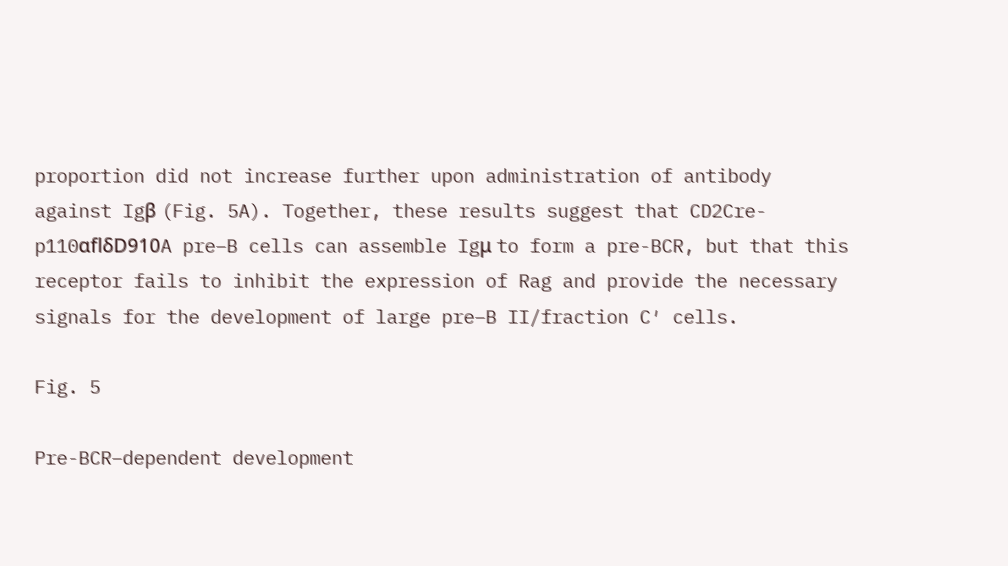proportion did not increase further upon administration of antibody against Igβ (Fig. 5A). Together, these results suggest that CD2Cre-p110αflδD910A pre–B cells can assemble Igμ to form a pre-BCR, but that this receptor fails to inhibit the expression of Rag and provide the necessary signals for the development of large pre–B II/fraction C′ cells.

Fig. 5

Pre-BCR–dependent development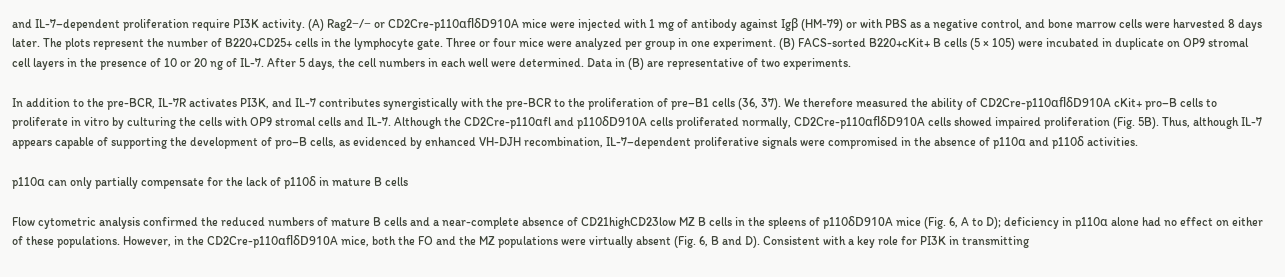and IL-7–dependent proliferation require PI3K activity. (A) Rag2−/− or CD2Cre-p110αflδD910A mice were injected with 1 mg of antibody against Igβ (HM-79) or with PBS as a negative control, and bone marrow cells were harvested 8 days later. The plots represent the number of B220+CD25+ cells in the lymphocyte gate. Three or four mice were analyzed per group in one experiment. (B) FACS-sorted B220+cKit+ B cells (5 × 105) were incubated in duplicate on OP9 stromal cell layers in the presence of 10 or 20 ng of IL-7. After 5 days, the cell numbers in each well were determined. Data in (B) are representative of two experiments.

In addition to the pre-BCR, IL-7R activates PI3K, and IL-7 contributes synergistically with the pre-BCR to the proliferation of pre–B1 cells (36, 37). We therefore measured the ability of CD2Cre-p110αflδD910A cKit+ pro–B cells to proliferate in vitro by culturing the cells with OP9 stromal cells and IL-7. Although the CD2Cre-p110αfl and p110δD910A cells proliferated normally, CD2Cre-p110αflδD910A cells showed impaired proliferation (Fig. 5B). Thus, although IL-7 appears capable of supporting the development of pro–B cells, as evidenced by enhanced VH-DJH recombination, IL-7–dependent proliferative signals were compromised in the absence of p110α and p110δ activities.

p110α can only partially compensate for the lack of p110δ in mature B cells

Flow cytometric analysis confirmed the reduced numbers of mature B cells and a near-complete absence of CD21highCD23low MZ B cells in the spleens of p110δD910A mice (Fig. 6, A to D); deficiency in p110α alone had no effect on either of these populations. However, in the CD2Cre-p110αflδD910A mice, both the FO and the MZ populations were virtually absent (Fig. 6, B and D). Consistent with a key role for PI3K in transmitting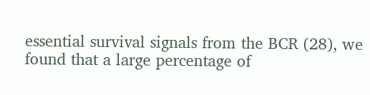essential survival signals from the BCR (28), we found that a large percentage of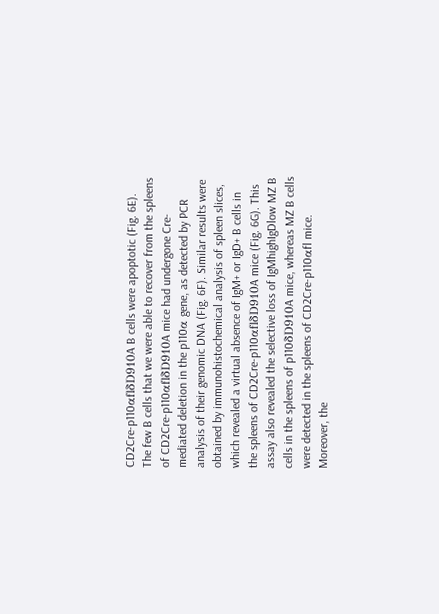CD2Cre-p110αflδD910A B cells were apoptotic (Fig. 6E). The few B cells that we were able to recover from the spleens of CD2Cre-p110αflδD910A mice had undergone Cre-mediated deletion in the p110α gene, as detected by PCR analysis of their genomic DNA (Fig. 6F). Similar results were obtained by immunohistochemical analysis of spleen slices, which revealed a virtual absence of IgM+ or IgD+ B cells in the spleens of CD2Cre-p110αflδD910A mice (Fig. 6G). This assay also revealed the selective loss of IgMhighIgDlow MZ B cells in the spleens of p110δD910A mice, whereas MZ B cells were detected in the spleens of CD2Cre-p110αfl mice. Moreover, the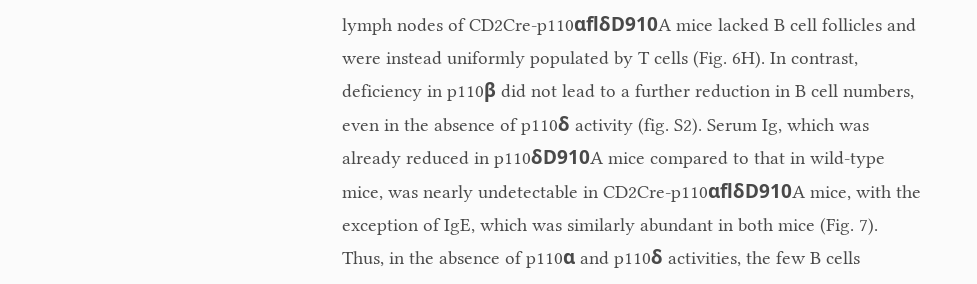lymph nodes of CD2Cre-p110αflδD910A mice lacked B cell follicles and were instead uniformly populated by T cells (Fig. 6H). In contrast, deficiency in p110β did not lead to a further reduction in B cell numbers, even in the absence of p110δ activity (fig. S2). Serum Ig, which was already reduced in p110δD910A mice compared to that in wild-type mice, was nearly undetectable in CD2Cre-p110αflδD910A mice, with the exception of IgE, which was similarly abundant in both mice (Fig. 7). Thus, in the absence of p110α and p110δ activities, the few B cells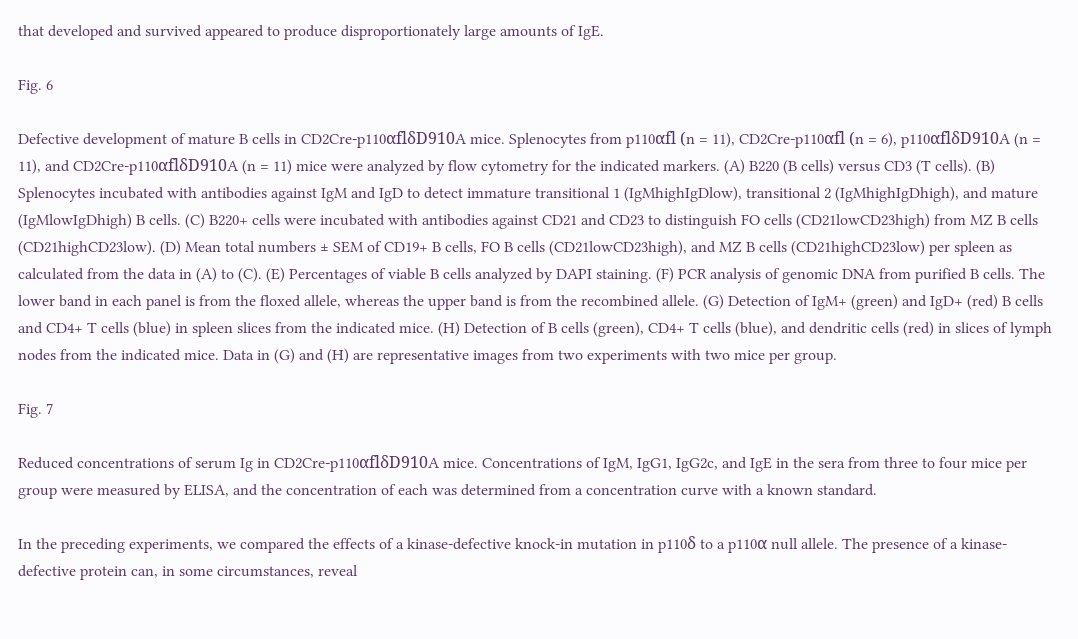that developed and survived appeared to produce disproportionately large amounts of IgE.

Fig. 6

Defective development of mature B cells in CD2Cre-p110αflδD910A mice. Splenocytes from p110αfl (n = 11), CD2Cre-p110αfl (n = 6), p110αflδD910A (n = 11), and CD2Cre-p110αflδD910A (n = 11) mice were analyzed by flow cytometry for the indicated markers. (A) B220 (B cells) versus CD3 (T cells). (B) Splenocytes incubated with antibodies against IgM and IgD to detect immature transitional 1 (IgMhighIgDlow), transitional 2 (IgMhighIgDhigh), and mature (IgMlowIgDhigh) B cells. (C) B220+ cells were incubated with antibodies against CD21 and CD23 to distinguish FO cells (CD21lowCD23high) from MZ B cells (CD21highCD23low). (D) Mean total numbers ± SEM of CD19+ B cells, FO B cells (CD21lowCD23high), and MZ B cells (CD21highCD23low) per spleen as calculated from the data in (A) to (C). (E) Percentages of viable B cells analyzed by DAPI staining. (F) PCR analysis of genomic DNA from purified B cells. The lower band in each panel is from the floxed allele, whereas the upper band is from the recombined allele. (G) Detection of IgM+ (green) and IgD+ (red) B cells and CD4+ T cells (blue) in spleen slices from the indicated mice. (H) Detection of B cells (green), CD4+ T cells (blue), and dendritic cells (red) in slices of lymph nodes from the indicated mice. Data in (G) and (H) are representative images from two experiments with two mice per group.

Fig. 7

Reduced concentrations of serum Ig in CD2Cre-p110αflδD910A mice. Concentrations of IgM, IgG1, IgG2c, and IgE in the sera from three to four mice per group were measured by ELISA, and the concentration of each was determined from a concentration curve with a known standard.

In the preceding experiments, we compared the effects of a kinase-defective knock-in mutation in p110δ to a p110α null allele. The presence of a kinase-defective protein can, in some circumstances, reveal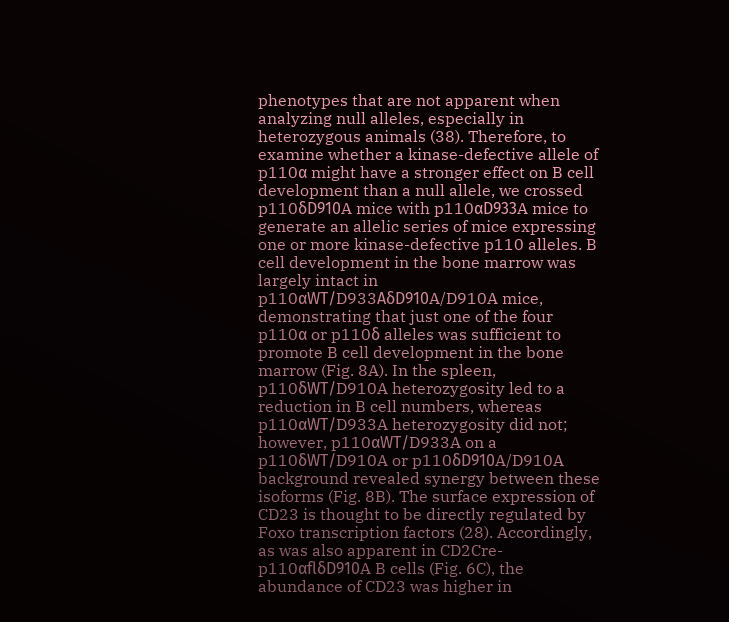phenotypes that are not apparent when analyzing null alleles, especially in heterozygous animals (38). Therefore, to examine whether a kinase-defective allele of p110α might have a stronger effect on B cell development than a null allele, we crossed p110δD910A mice with p110αD933A mice to generate an allelic series of mice expressing one or more kinase-defective p110 alleles. B cell development in the bone marrow was largely intact in p110αWT/D933AδD910A/D910A mice, demonstrating that just one of the four p110α or p110δ alleles was sufficient to promote B cell development in the bone marrow (Fig. 8A). In the spleen, p110δWT/D910A heterozygosity led to a reduction in B cell numbers, whereas p110αWT/D933A heterozygosity did not; however, p110αWT/D933A on a p110δWT/D910A or p110δD910A/D910A background revealed synergy between these isoforms (Fig. 8B). The surface expression of CD23 is thought to be directly regulated by Foxo transcription factors (28). Accordingly, as was also apparent in CD2Cre-p110αflδD910A B cells (Fig. 6C), the abundance of CD23 was higher in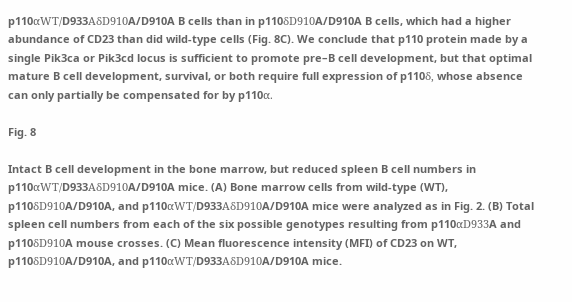p110αWT/D933AδD910A/D910A B cells than in p110δD910A/D910A B cells, which had a higher abundance of CD23 than did wild-type cells (Fig. 8C). We conclude that p110 protein made by a single Pik3ca or Pik3cd locus is sufficient to promote pre–B cell development, but that optimal mature B cell development, survival, or both require full expression of p110δ, whose absence can only partially be compensated for by p110α.

Fig. 8

Intact B cell development in the bone marrow, but reduced spleen B cell numbers in p110αWT/D933AδD910A/D910A mice. (A) Bone marrow cells from wild-type (WT), p110δD910A/D910A, and p110αWT/D933AδD910A/D910A mice were analyzed as in Fig. 2. (B) Total spleen cell numbers from each of the six possible genotypes resulting from p110αD933A and p110δD910A mouse crosses. (C) Mean fluorescence intensity (MFI) of CD23 on WT, p110δD910A/D910A, and p110αWT/D933AδD910A/D910A mice.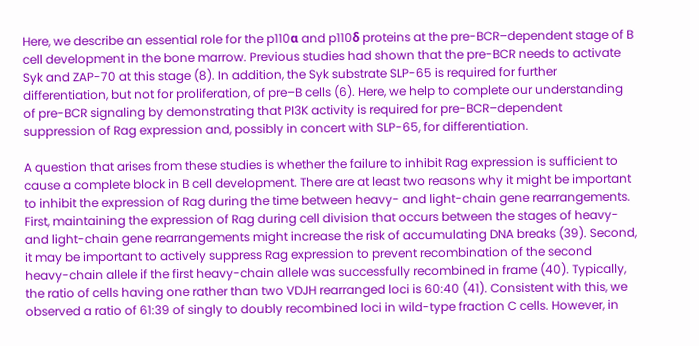Here, we describe an essential role for the p110α and p110δ proteins at the pre-BCR–dependent stage of B cell development in the bone marrow. Previous studies had shown that the pre-BCR needs to activate Syk and ZAP-70 at this stage (8). In addition, the Syk substrate SLP-65 is required for further differentiation, but not for proliferation, of pre–B cells (6). Here, we help to complete our understanding of pre-BCR signaling by demonstrating that PI3K activity is required for pre-BCR–dependent suppression of Rag expression and, possibly in concert with SLP-65, for differentiation.

A question that arises from these studies is whether the failure to inhibit Rag expression is sufficient to cause a complete block in B cell development. There are at least two reasons why it might be important to inhibit the expression of Rag during the time between heavy- and light-chain gene rearrangements. First, maintaining the expression of Rag during cell division that occurs between the stages of heavy- and light-chain gene rearrangements might increase the risk of accumulating DNA breaks (39). Second, it may be important to actively suppress Rag expression to prevent recombination of the second heavy-chain allele if the first heavy-chain allele was successfully recombined in frame (40). Typically, the ratio of cells having one rather than two VDJH rearranged loci is 60:40 (41). Consistent with this, we observed a ratio of 61:39 of singly to doubly recombined loci in wild-type fraction C cells. However, in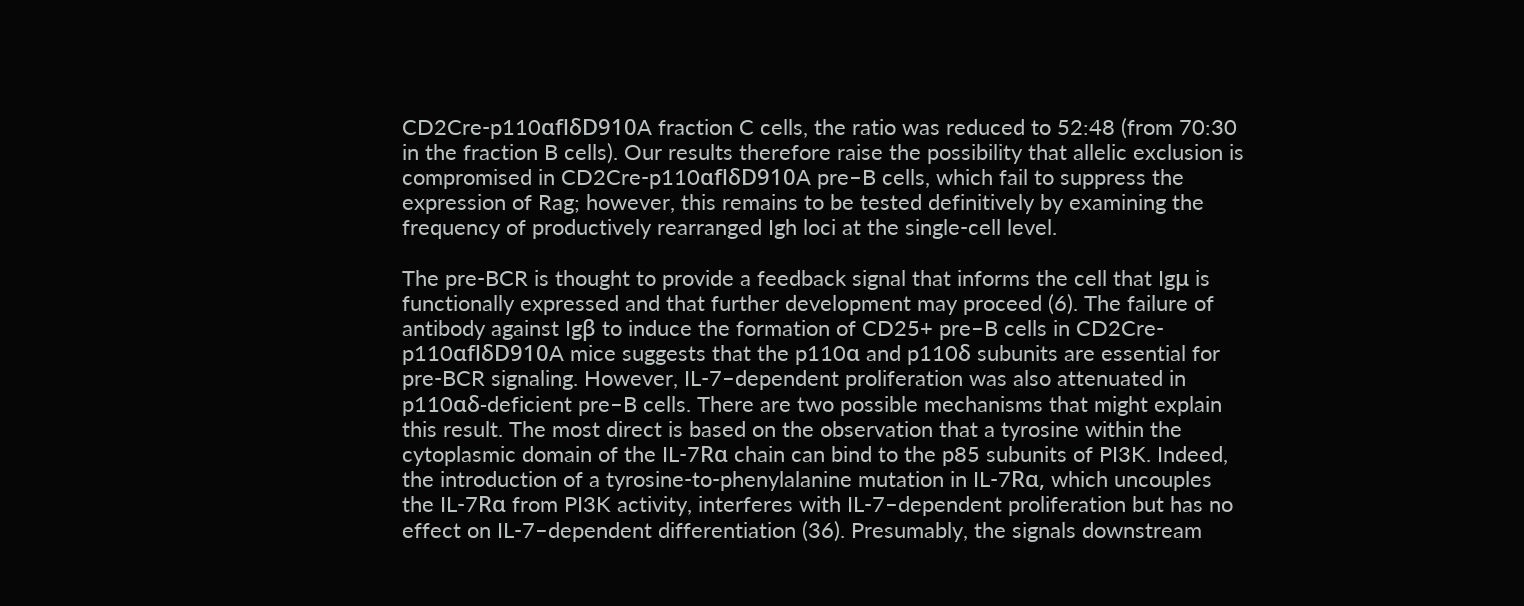CD2Cre-p110αflδD910A fraction C cells, the ratio was reduced to 52:48 (from 70:30 in the fraction B cells). Our results therefore raise the possibility that allelic exclusion is compromised in CD2Cre-p110αflδD910A pre–B cells, which fail to suppress the expression of Rag; however, this remains to be tested definitively by examining the frequency of productively rearranged Igh loci at the single-cell level.

The pre-BCR is thought to provide a feedback signal that informs the cell that Igμ is functionally expressed and that further development may proceed (6). The failure of antibody against Igβ to induce the formation of CD25+ pre–B cells in CD2Cre-p110αflδD910A mice suggests that the p110α and p110δ subunits are essential for pre-BCR signaling. However, IL-7–dependent proliferation was also attenuated in p110αδ-deficient pre–B cells. There are two possible mechanisms that might explain this result. The most direct is based on the observation that a tyrosine within the cytoplasmic domain of the IL-7Rα chain can bind to the p85 subunits of PI3K. Indeed, the introduction of a tyrosine-to-phenylalanine mutation in IL-7Rα, which uncouples the IL-7Rα from PI3K activity, interferes with IL-7–dependent proliferation but has no effect on IL-7–dependent differentiation (36). Presumably, the signals downstream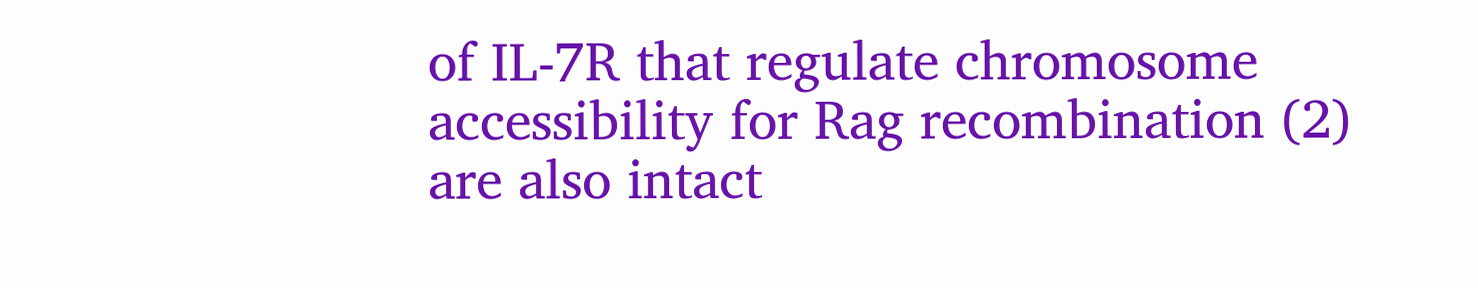of IL-7R that regulate chromosome accessibility for Rag recombination (2) are also intact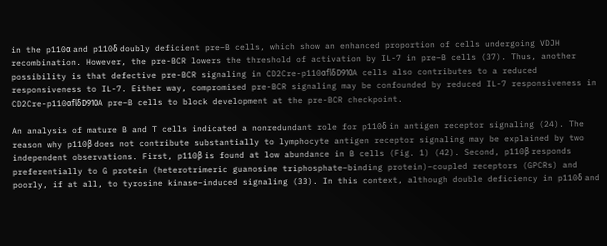in the p110α and p110δ doubly deficient pre–B cells, which show an enhanced proportion of cells undergoing VDJH recombination. However, the pre-BCR lowers the threshold of activation by IL-7 in pre–B cells (37). Thus, another possibility is that defective pre-BCR signaling in CD2Cre-p110αflδD910A cells also contributes to a reduced responsiveness to IL-7. Either way, compromised pre-BCR signaling may be confounded by reduced IL-7 responsiveness in CD2Cre-p110αflδD910A pre–B cells to block development at the pre-BCR checkpoint.

An analysis of mature B and T cells indicated a nonredundant role for p110δ in antigen receptor signaling (24). The reason why p110β does not contribute substantially to lymphocyte antigen receptor signaling may be explained by two independent observations. First, p110β is found at low abundance in B cells (Fig. 1) (42). Second, p110β responds preferentially to G protein (heterotrimeric guanosine triphosphate–binding protein)–coupled receptors (GPCRs) and poorly, if at all, to tyrosine kinase–induced signaling (33). In this context, although double deficiency in p110δ and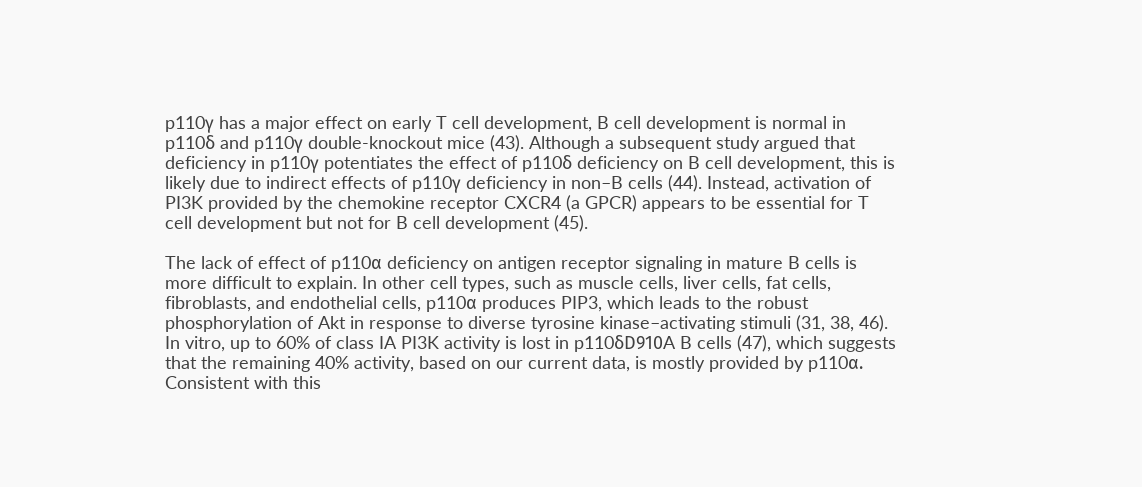p110γ has a major effect on early T cell development, B cell development is normal in p110δ and p110γ double-knockout mice (43). Although a subsequent study argued that deficiency in p110γ potentiates the effect of p110δ deficiency on B cell development, this is likely due to indirect effects of p110γ deficiency in non–B cells (44). Instead, activation of PI3K provided by the chemokine receptor CXCR4 (a GPCR) appears to be essential for T cell development but not for B cell development (45).

The lack of effect of p110α deficiency on antigen receptor signaling in mature B cells is more difficult to explain. In other cell types, such as muscle cells, liver cells, fat cells, fibroblasts, and endothelial cells, p110α produces PIP3, which leads to the robust phosphorylation of Akt in response to diverse tyrosine kinase–activating stimuli (31, 38, 46). In vitro, up to 60% of class IA PI3K activity is lost in p110δD910A B cells (47), which suggests that the remaining 40% activity, based on our current data, is mostly provided by p110α. Consistent with this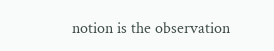notion is the observation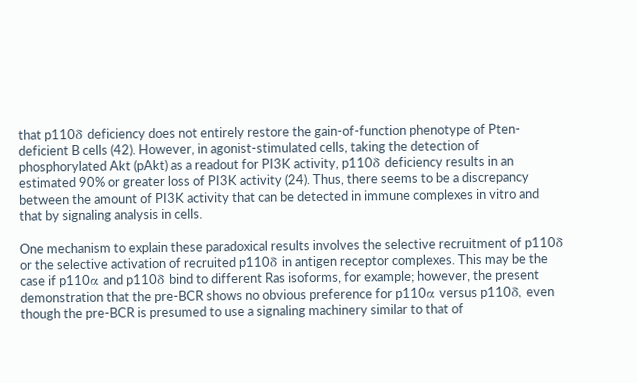that p110δ deficiency does not entirely restore the gain-of-function phenotype of Pten-deficient B cells (42). However, in agonist-stimulated cells, taking the detection of phosphorylated Akt (pAkt) as a readout for PI3K activity, p110δ deficiency results in an estimated 90% or greater loss of PI3K activity (24). Thus, there seems to be a discrepancy between the amount of PI3K activity that can be detected in immune complexes in vitro and that by signaling analysis in cells.

One mechanism to explain these paradoxical results involves the selective recruitment of p110δ or the selective activation of recruited p110δ in antigen receptor complexes. This may be the case if p110α and p110δ bind to different Ras isoforms, for example; however, the present demonstration that the pre-BCR shows no obvious preference for p110α versus p110δ, even though the pre-BCR is presumed to use a signaling machinery similar to that of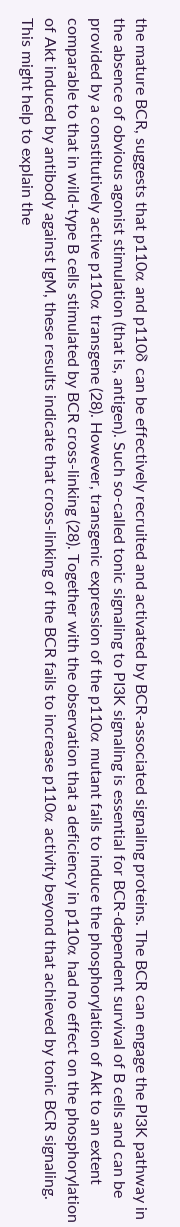the mature BCR, suggests that p110α and p110δ can be effectively recruited and activated by BCR-associated signaling proteins. The BCR can engage the PI3K pathway in the absence of obvious agonist stimulation (that is, antigen). Such so-called tonic signaling to PI3K signaling is essential for BCR-dependent survival of B cells and can be provided by a constitutively active p110α transgene (28). However, transgenic expression of the p110α mutant fails to induce the phosphorylation of Akt to an extent comparable to that in wild-type B cells stimulated by BCR cross-linking (28). Together with the observation that a deficiency in p110α had no effect on the phosphorylation of Akt induced by antibody against IgM, these results indicate that cross-linking of the BCR fails to increase p110α activity beyond that achieved by tonic BCR signaling. This might help to explain the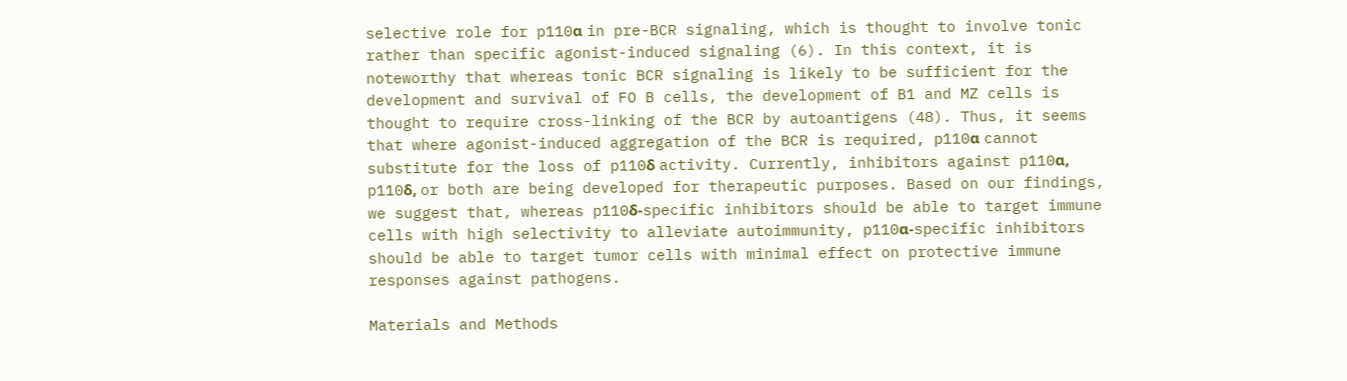selective role for p110α in pre-BCR signaling, which is thought to involve tonic rather than specific agonist-induced signaling (6). In this context, it is noteworthy that whereas tonic BCR signaling is likely to be sufficient for the development and survival of FO B cells, the development of B1 and MZ cells is thought to require cross-linking of the BCR by autoantigens (48). Thus, it seems that where agonist-induced aggregation of the BCR is required, p110α cannot substitute for the loss of p110δ activity. Currently, inhibitors against p110α, p110δ, or both are being developed for therapeutic purposes. Based on our findings, we suggest that, whereas p110δ-specific inhibitors should be able to target immune cells with high selectivity to alleviate autoimmunity, p110α-specific inhibitors should be able to target tumor cells with minimal effect on protective immune responses against pathogens.

Materials and Methods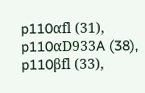p110αfl (31), p110αD933A (38), p110βfl (33),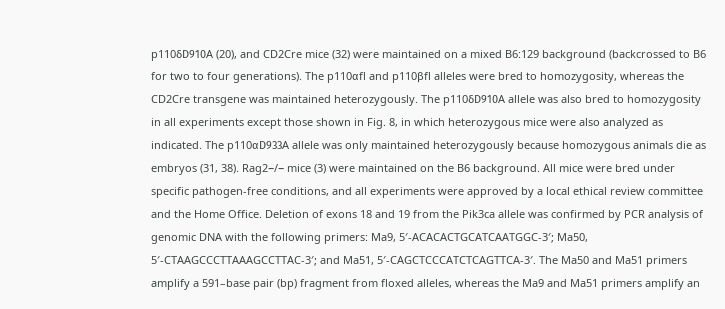p110δD910A (20), and CD2Cre mice (32) were maintained on a mixed B6:129 background (backcrossed to B6 for two to four generations). The p110αfl and p110βfl alleles were bred to homozygosity, whereas the CD2Cre transgene was maintained heterozygously. The p110δD910A allele was also bred to homozygosity in all experiments except those shown in Fig. 8, in which heterozygous mice were also analyzed as indicated. The p110αD933A allele was only maintained heterozygously because homozygous animals die as embryos (31, 38). Rag2−/− mice (3) were maintained on the B6 background. All mice were bred under specific pathogen-free conditions, and all experiments were approved by a local ethical review committee and the Home Office. Deletion of exons 18 and 19 from the Pik3ca allele was confirmed by PCR analysis of genomic DNA with the following primers: Ma9, 5′-ACACACTGCATCAATGGC-3′; Ma50, 5′-CTAAGCCCTTAAAGCCTTAC-3′; and Ma51, 5′-CAGCTCCCATCTCAGTTCA-3′. The Ma50 and Ma51 primers amplify a 591–base pair (bp) fragment from floxed alleles, whereas the Ma9 and Ma51 primers amplify an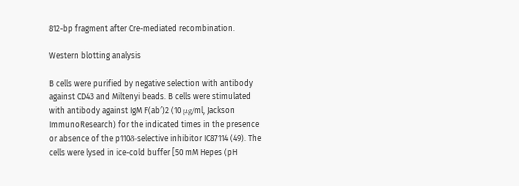812-bp fragment after Cre-mediated recombination.

Western blotting analysis

B cells were purified by negative selection with antibody against CD43 and Miltenyi beads. B cells were stimulated with antibody against IgM F(ab′)2 (10 μg/ml, Jackson ImmunoResearch) for the indicated times in the presence or absence of the p110δ-selective inhibitor IC87114 (49). The cells were lysed in ice-cold buffer [50 mM Hepes (pH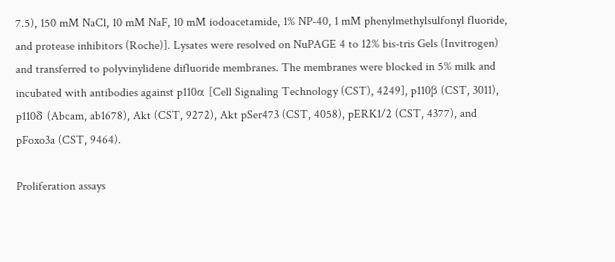7.5), 150 mM NaCl, 10 mM NaF, 10 mM iodoacetamide, 1% NP-40, 1 mM phenylmethylsulfonyl fluoride, and protease inhibitors (Roche)]. Lysates were resolved on NuPAGE 4 to 12% bis-tris Gels (Invitrogen) and transferred to polyvinylidene difluoride membranes. The membranes were blocked in 5% milk and incubated with antibodies against p110α [Cell Signaling Technology (CST), 4249], p110β (CST, 3011), p110δ (Abcam, ab1678), Akt (CST, 9272), Akt pSer473 (CST, 4058), pERK1/2 (CST, 4377), and pFoxo3a (CST, 9464).

Proliferation assays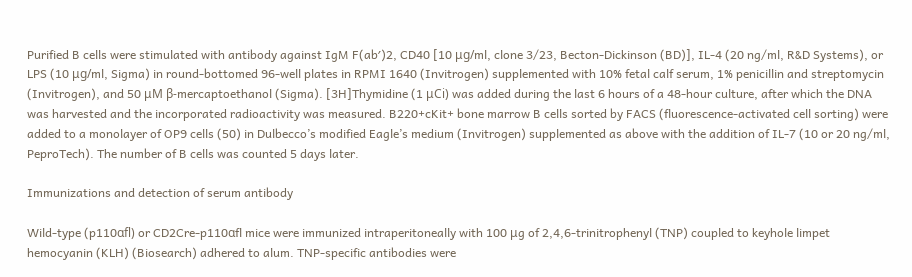Purified B cells were stimulated with antibody against IgM F(ab′)2, CD40 [10 μg/ml, clone 3/23, Becton-Dickinson (BD)], IL-4 (20 ng/ml, R&D Systems), or LPS (10 μg/ml, Sigma) in round-bottomed 96-well plates in RPMI 1640 (Invitrogen) supplemented with 10% fetal calf serum, 1% penicillin and streptomycin (Invitrogen), and 50 μM β-mercaptoethanol (Sigma). [3H]Thymidine (1 μCi) was added during the last 6 hours of a 48-hour culture, after which the DNA was harvested and the incorporated radioactivity was measured. B220+cKit+ bone marrow B cells sorted by FACS (fluorescence-activated cell sorting) were added to a monolayer of OP9 cells (50) in Dulbecco’s modified Eagle’s medium (Invitrogen) supplemented as above with the addition of IL-7 (10 or 20 ng/ml, PeproTech). The number of B cells was counted 5 days later.

Immunizations and detection of serum antibody

Wild-type (p110αfl) or CD2Cre-p110αfl mice were immunized intraperitoneally with 100 μg of 2,4,6-trinitrophenyl (TNP) coupled to keyhole limpet hemocyanin (KLH) (Biosearch) adhered to alum. TNP-specific antibodies were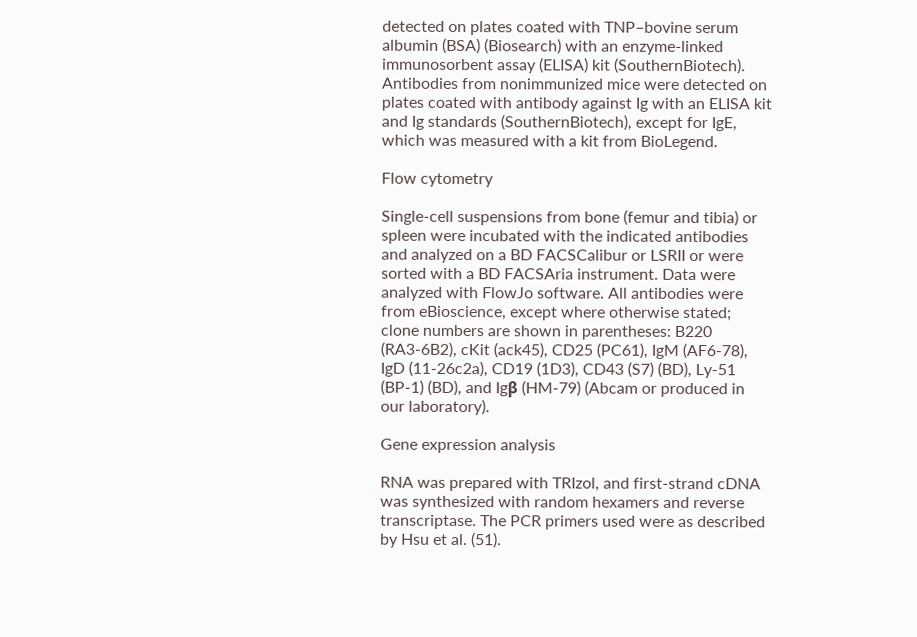detected on plates coated with TNP–bovine serum albumin (BSA) (Biosearch) with an enzyme-linked immunosorbent assay (ELISA) kit (SouthernBiotech). Antibodies from nonimmunized mice were detected on plates coated with antibody against Ig with an ELISA kit and Ig standards (SouthernBiotech), except for IgE, which was measured with a kit from BioLegend.

Flow cytometry

Single-cell suspensions from bone (femur and tibia) or spleen were incubated with the indicated antibodies and analyzed on a BD FACSCalibur or LSRII or were sorted with a BD FACSAria instrument. Data were analyzed with FlowJo software. All antibodies were from eBioscience, except where otherwise stated; clone numbers are shown in parentheses: B220 (RA3-6B2), cKit (ack45), CD25 (PC61), IgM (AF6-78), IgD (11-26c2a), CD19 (1D3), CD43 (S7) (BD), Ly-51 (BP-1) (BD), and Igβ (HM-79) (Abcam or produced in our laboratory).

Gene expression analysis

RNA was prepared with TRIzol, and first-strand cDNA was synthesized with random hexamers and reverse transcriptase. The PCR primers used were as described by Hsu et al. (51).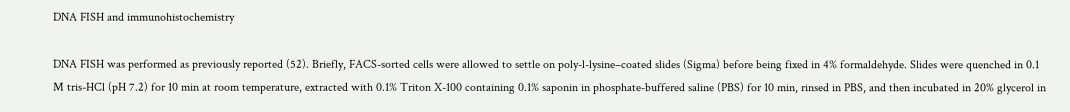DNA FISH and immunohistochemistry

DNA FISH was performed as previously reported (52). Briefly, FACS-sorted cells were allowed to settle on poly-l-lysine–coated slides (Sigma) before being fixed in 4% formaldehyde. Slides were quenched in 0.1 M tris-HCl (pH 7.2) for 10 min at room temperature, extracted with 0.1% Triton X-100 containing 0.1% saponin in phosphate-buffered saline (PBS) for 10 min, rinsed in PBS, and then incubated in 20% glycerol in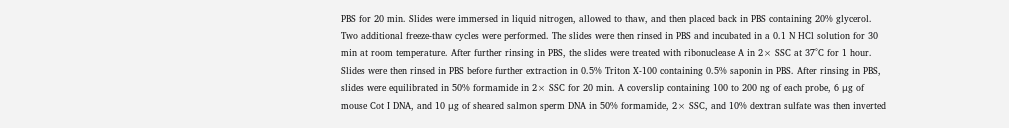PBS for 20 min. Slides were immersed in liquid nitrogen, allowed to thaw, and then placed back in PBS containing 20% glycerol. Two additional freeze-thaw cycles were performed. The slides were then rinsed in PBS and incubated in a 0.1 N HCl solution for 30 min at room temperature. After further rinsing in PBS, the slides were treated with ribonuclease A in 2× SSC at 37°C for 1 hour. Slides were then rinsed in PBS before further extraction in 0.5% Triton X-100 containing 0.5% saponin in PBS. After rinsing in PBS, slides were equilibrated in 50% formamide in 2× SSC for 20 min. A coverslip containing 100 to 200 ng of each probe, 6 μg of mouse Cot I DNA, and 10 μg of sheared salmon sperm DNA in 50% formamide, 2× SSC, and 10% dextran sulfate was then inverted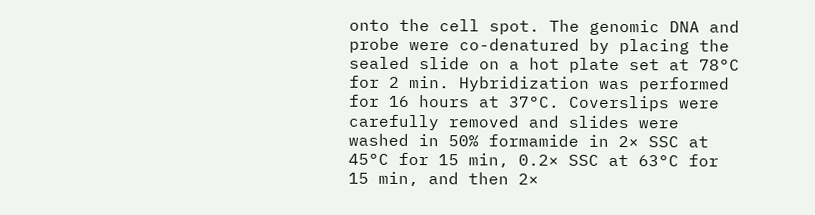onto the cell spot. The genomic DNA and probe were co-denatured by placing the sealed slide on a hot plate set at 78°C for 2 min. Hybridization was performed for 16 hours at 37°C. Coverslips were carefully removed and slides were washed in 50% formamide in 2× SSC at 45°C for 15 min, 0.2× SSC at 63°C for 15 min, and then 2×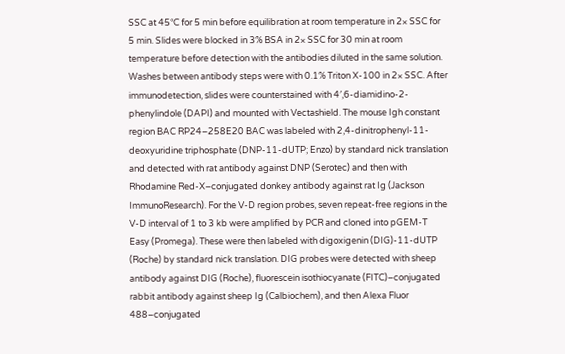SSC at 45°C for 5 min before equilibration at room temperature in 2× SSC for 5 min. Slides were blocked in 3% BSA in 2× SSC for 30 min at room temperature before detection with the antibodies diluted in the same solution. Washes between antibody steps were with 0.1% Triton X-100 in 2× SSC. After immunodetection, slides were counterstained with 4′,6-diamidino-2-phenylindole (DAPI) and mounted with Vectashield. The mouse Igh constant region BAC RP24–258E20 BAC was labeled with 2,4-dinitrophenyl-11-deoxyuridine triphosphate (DNP-11-dUTP; Enzo) by standard nick translation and detected with rat antibody against DNP (Serotec) and then with Rhodamine Red-X–conjugated donkey antibody against rat Ig (Jackson ImmunoResearch). For the V-D region probes, seven repeat-free regions in the V-D interval of 1 to 3 kb were amplified by PCR and cloned into pGEM-T Easy (Promega). These were then labeled with digoxigenin (DIG)-11-dUTP (Roche) by standard nick translation. DIG probes were detected with sheep antibody against DIG (Roche), fluorescein isothiocyanate (FITC)–conjugated rabbit antibody against sheep Ig (Calbiochem), and then Alexa Fluor 488–conjugated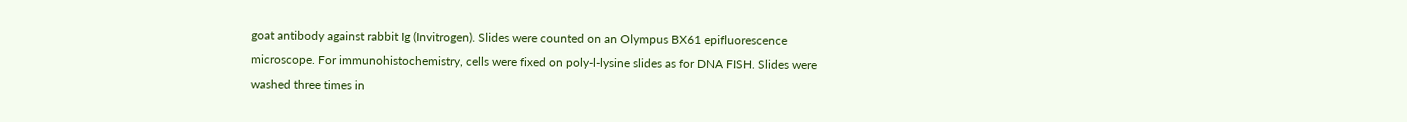goat antibody against rabbit Ig (Invitrogen). Slides were counted on an Olympus BX61 epifluorescence microscope. For immunohistochemistry, cells were fixed on poly-l-lysine slides as for DNA FISH. Slides were washed three times in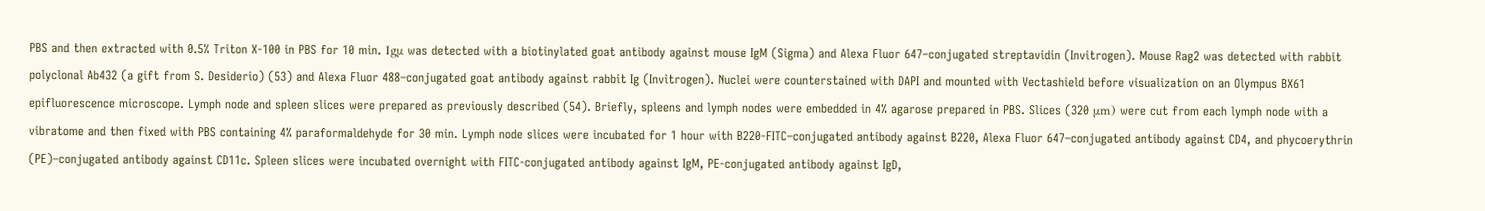PBS and then extracted with 0.5% Triton X-100 in PBS for 10 min. Igμ was detected with a biotinylated goat antibody against mouse IgM (Sigma) and Alexa Fluor 647–conjugated streptavidin (Invitrogen). Mouse Rag2 was detected with rabbit polyclonal Ab432 (a gift from S. Desiderio) (53) and Alexa Fluor 488–conjugated goat antibody against rabbit Ig (Invitrogen). Nuclei were counterstained with DAPI and mounted with Vectashield before visualization on an Olympus BX61 epifluorescence microscope. Lymph node and spleen slices were prepared as previously described (54). Briefly, spleens and lymph nodes were embedded in 4% agarose prepared in PBS. Slices (320 μm) were cut from each lymph node with a vibratome and then fixed with PBS containing 4% paraformaldehyde for 30 min. Lymph node slices were incubated for 1 hour with B220-FITC–conjugated antibody against B220, Alexa Fluor 647–conjugated antibody against CD4, and phycoerythrin (PE)–conjugated antibody against CD11c. Spleen slices were incubated overnight with FITC-conjugated antibody against IgM, PE-conjugated antibody against IgD,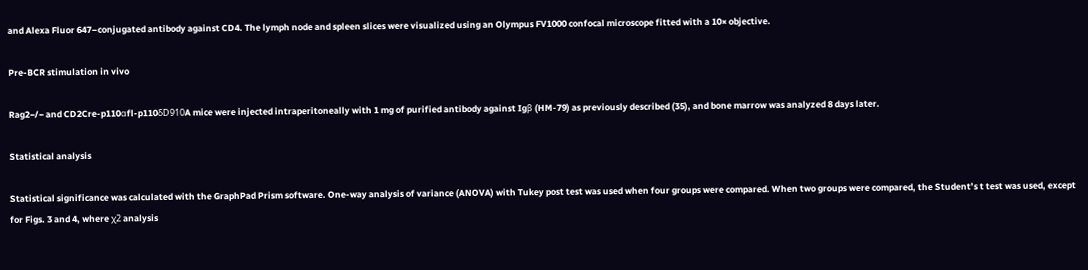and Alexa Fluor 647–conjugated antibody against CD4. The lymph node and spleen slices were visualized using an Olympus FV1000 confocal microscope fitted with a 10× objective.

Pre-BCR stimulation in vivo

Rag2−/− and CD2Cre-p110αfl-p110δD910A mice were injected intraperitoneally with 1 mg of purified antibody against Igβ (HM-79) as previously described (35), and bone marrow was analyzed 8 days later.

Statistical analysis

Statistical significance was calculated with the GraphPad Prism software. One-way analysis of variance (ANOVA) with Tukey post test was used when four groups were compared. When two groups were compared, the Student’s t test was used, except for Figs. 3 and 4, where χ2 analysis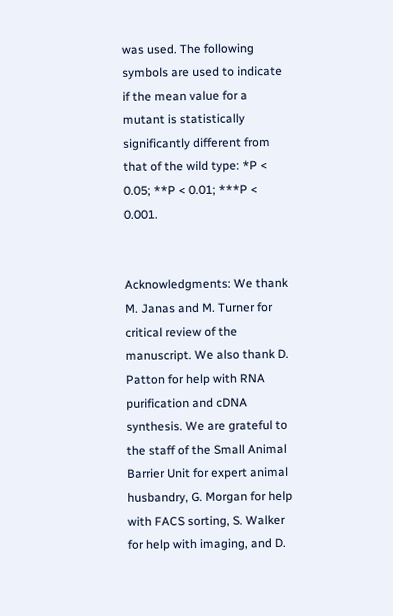was used. The following symbols are used to indicate if the mean value for a mutant is statistically significantly different from that of the wild type: *P < 0.05; **P < 0.01; ***P < 0.001.


Acknowledgments: We thank M. Janas and M. Turner for critical review of the manuscript. We also thank D. Patton for help with RNA purification and cDNA synthesis. We are grateful to the staff of the Small Animal Barrier Unit for expert animal husbandry, G. Morgan for help with FACS sorting, S. Walker for help with imaging, and D.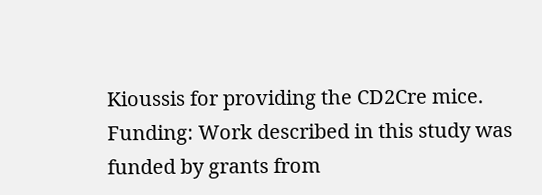Kioussis for providing the CD2Cre mice. Funding: Work described in this study was funded by grants from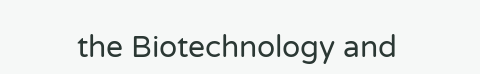the Biotechnology and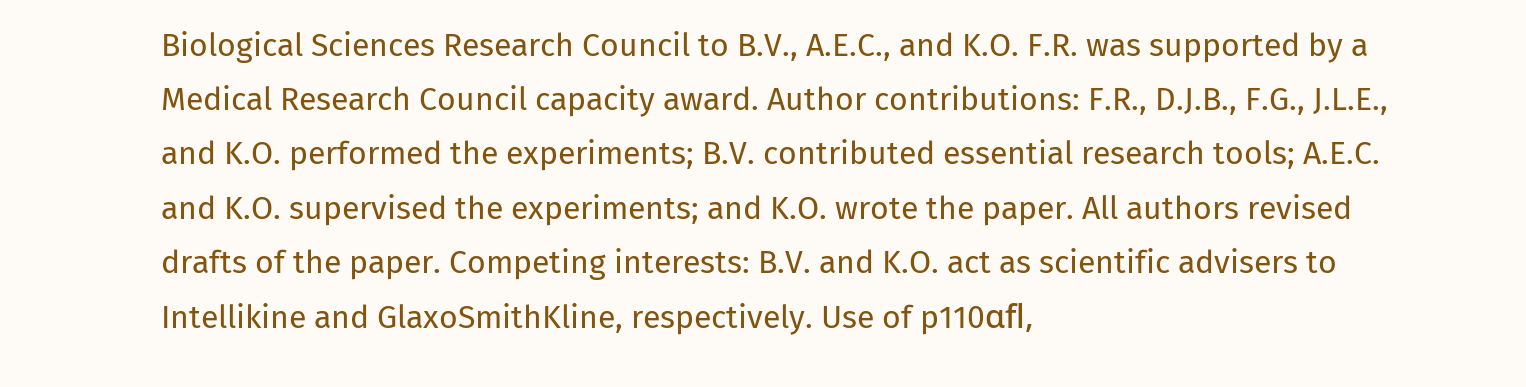Biological Sciences Research Council to B.V., A.E.C., and K.O. F.R. was supported by a Medical Research Council capacity award. Author contributions: F.R., D.J.B., F.G., J.L.E., and K.O. performed the experiments; B.V. contributed essential research tools; A.E.C. and K.O. supervised the experiments; and K.O. wrote the paper. All authors revised drafts of the paper. Competing interests: B.V. and K.O. act as scientific advisers to Intellikine and GlaxoSmithKline, respectively. Use of p110αfl,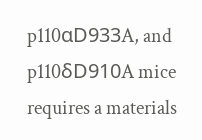p110αD933A, and p110δD910A mice requires a materials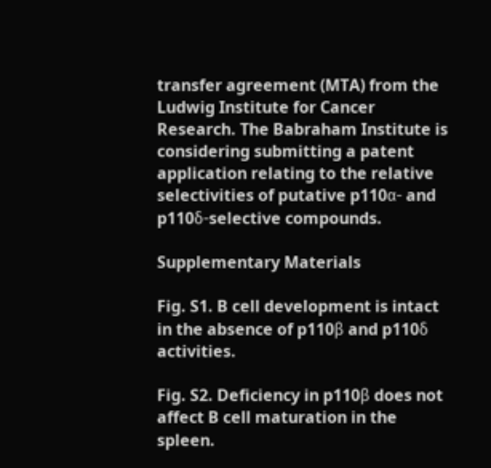transfer agreement (MTA) from the Ludwig Institute for Cancer Research. The Babraham Institute is considering submitting a patent application relating to the relative selectivities of putative p110α- and p110δ-selective compounds.

Supplementary Materials

Fig. S1. B cell development is intact in the absence of p110β and p110δ activities.

Fig. S2. Deficiency in p110β does not affect B cell maturation in the spleen.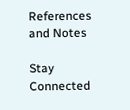References and Notes

Stay Connected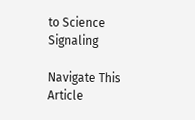to Science Signaling

Navigate This Article